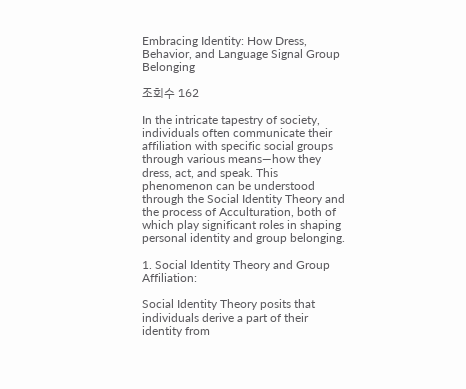Embracing Identity: How Dress, Behavior, and Language Signal Group Belonging

조회수 162

In the intricate tapestry of society, individuals often communicate their affiliation with specific social groups through various means—how they dress, act, and speak. This phenomenon can be understood through the Social Identity Theory and the process of Acculturation, both of which play significant roles in shaping personal identity and group belonging.

1. Social Identity Theory and Group Affiliation:

Social Identity Theory posits that individuals derive a part of their identity from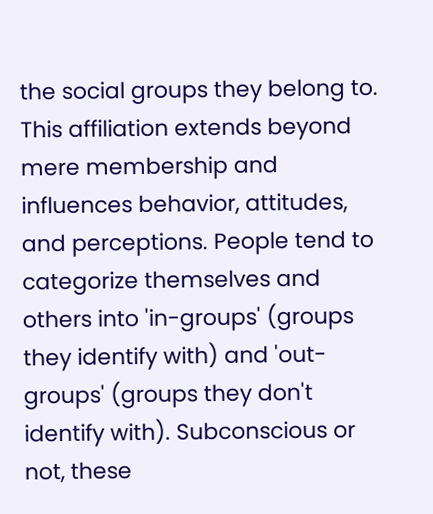the social groups they belong to. This affiliation extends beyond mere membership and influences behavior, attitudes, and perceptions. People tend to categorize themselves and others into 'in-groups' (groups they identify with) and 'out-groups' (groups they don't identify with). Subconscious or not, these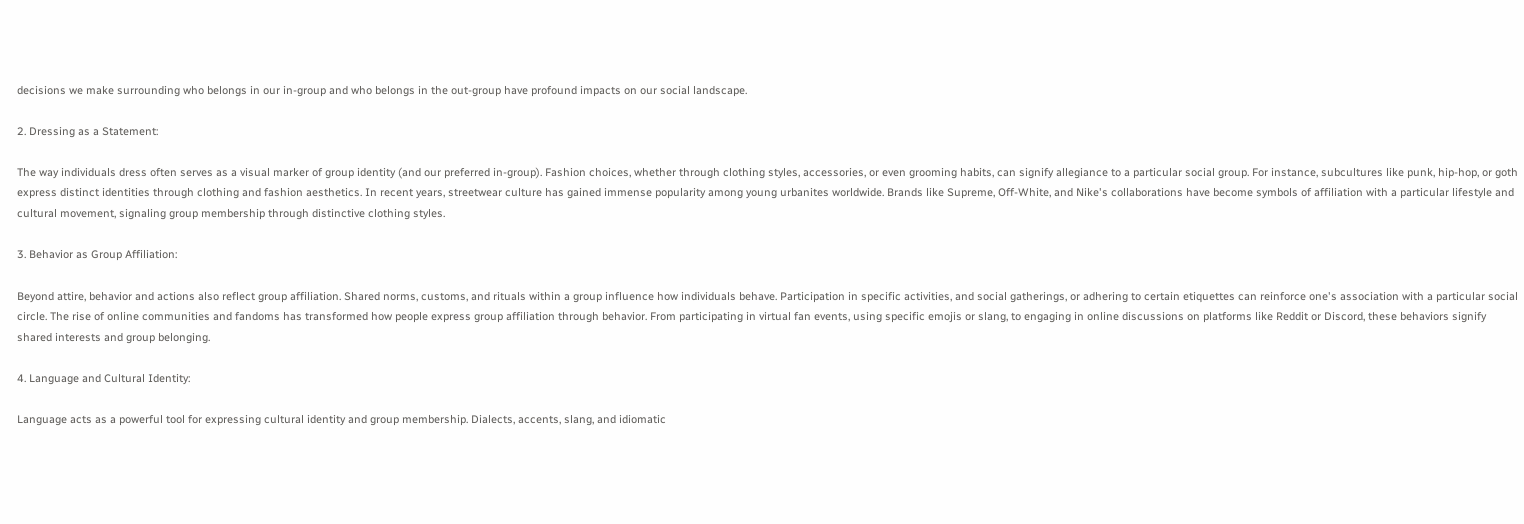decisions we make surrounding who belongs in our in-group and who belongs in the out-group have profound impacts on our social landscape.

2. Dressing as a Statement:

The way individuals dress often serves as a visual marker of group identity (and our preferred in-group). Fashion choices, whether through clothing styles, accessories, or even grooming habits, can signify allegiance to a particular social group. For instance, subcultures like punk, hip-hop, or goth express distinct identities through clothing and fashion aesthetics. In recent years, streetwear culture has gained immense popularity among young urbanites worldwide. Brands like Supreme, Off-White, and Nike's collaborations have become symbols of affiliation with a particular lifestyle and cultural movement, signaling group membership through distinctive clothing styles.

3. Behavior as Group Affiliation:

Beyond attire, behavior and actions also reflect group affiliation. Shared norms, customs, and rituals within a group influence how individuals behave. Participation in specific activities, and social gatherings, or adhering to certain etiquettes can reinforce one's association with a particular social circle. The rise of online communities and fandoms has transformed how people express group affiliation through behavior. From participating in virtual fan events, using specific emojis or slang, to engaging in online discussions on platforms like Reddit or Discord, these behaviors signify shared interests and group belonging.

4. Language and Cultural Identity:

Language acts as a powerful tool for expressing cultural identity and group membership. Dialects, accents, slang, and idiomatic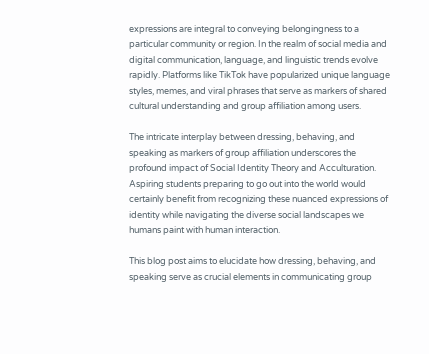expressions are integral to conveying belongingness to a particular community or region. In the realm of social media and digital communication, language, and linguistic trends evolve rapidly. Platforms like TikTok have popularized unique language styles, memes, and viral phrases that serve as markers of shared cultural understanding and group affiliation among users.

The intricate interplay between dressing, behaving, and speaking as markers of group affiliation underscores the profound impact of Social Identity Theory and Acculturation. Aspiring students preparing to go out into the world would certainly benefit from recognizing these nuanced expressions of identity while navigating the diverse social landscapes we humans paint with human interaction.

This blog post aims to elucidate how dressing, behaving, and speaking serve as crucial elements in communicating group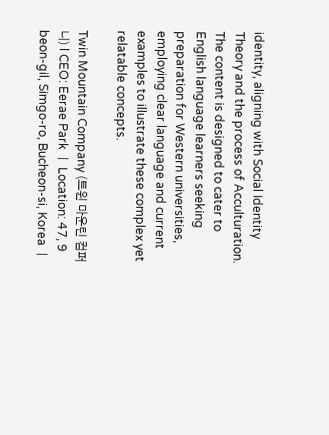identity, aligning with Social Identity Theory and the process of Acculturation. The content is designed to cater to English language learners seeking preparation for Western universities, employing clear language and current examples to illustrate these complex yet relatable concepts.

Twin Mountain Company (트윈 마운틴 컴퍼니) l CEO: Eerae Park ㅣ Location: 47, 9 beon-gil, Simgo-ro, Bucheon-si, Korea ㅣ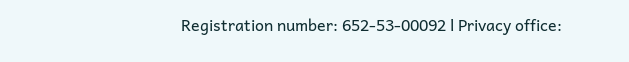Registration number: 652-53-00092 l Privacy office: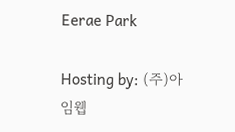Eerae Park

Hosting by: (주)아임웹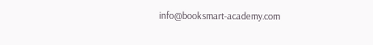info@booksmart-academy.com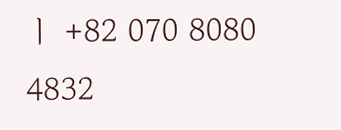ㅣ +82 070 8080 4832